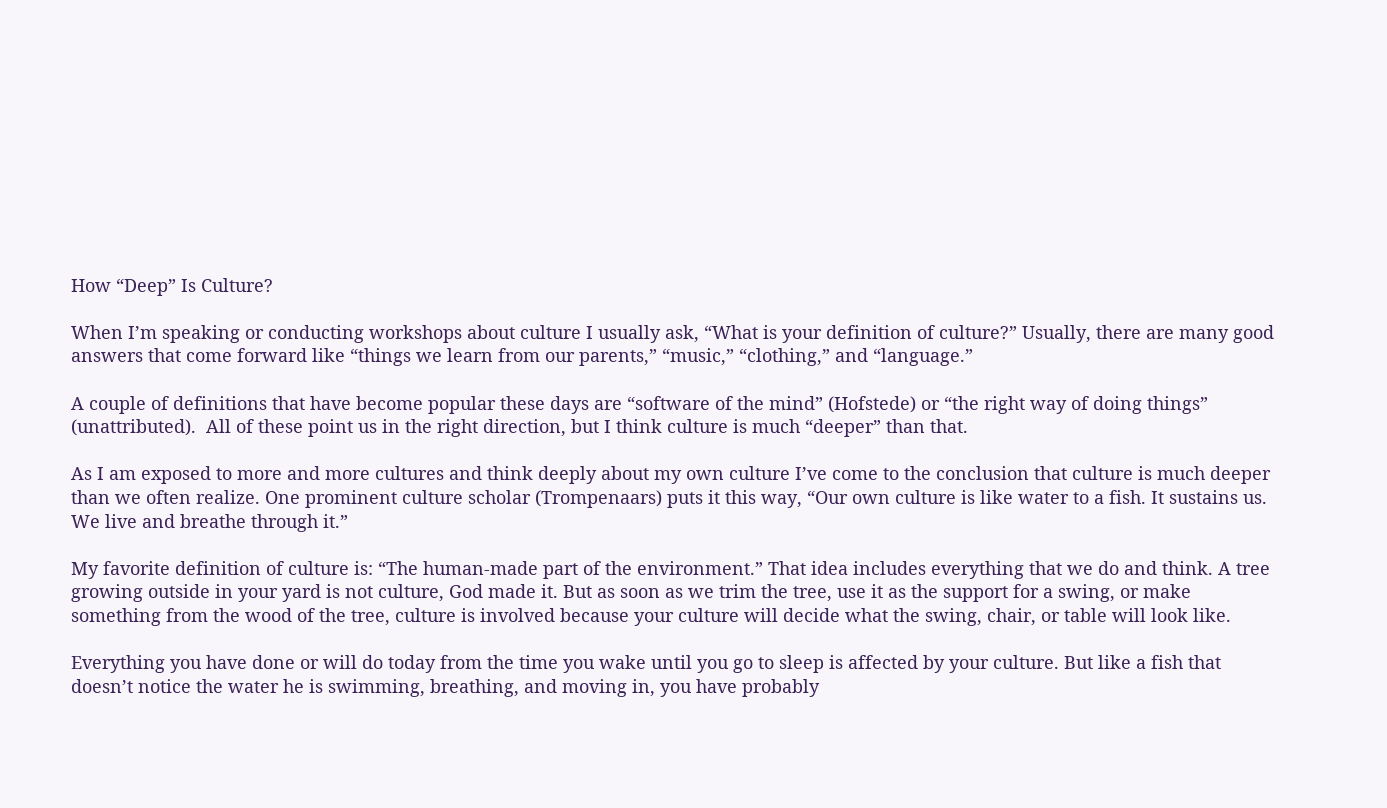How “Deep” Is Culture?

When I’m speaking or conducting workshops about culture I usually ask, “What is your definition of culture?” Usually, there are many good answers that come forward like “things we learn from our parents,” “music,” “clothing,” and “language.”

A couple of definitions that have become popular these days are “software of the mind” (Hofstede) or “the right way of doing things” (unattributed).  All of these point us in the right direction, but I think culture is much “deeper” than that.

As I am exposed to more and more cultures and think deeply about my own culture I’ve come to the conclusion that culture is much deeper than we often realize. One prominent culture scholar (Trompenaars) puts it this way, “Our own culture is like water to a fish. It sustains us. We live and breathe through it.”

My favorite definition of culture is: “The human-made part of the environment.” That idea includes everything that we do and think. A tree growing outside in your yard is not culture, God made it. But as soon as we trim the tree, use it as the support for a swing, or make something from the wood of the tree, culture is involved because your culture will decide what the swing, chair, or table will look like.

Everything you have done or will do today from the time you wake until you go to sleep is affected by your culture. But like a fish that doesn’t notice the water he is swimming, breathing, and moving in, you have probably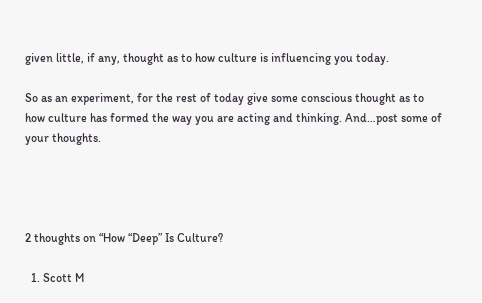given little, if any, thought as to how culture is influencing you today.

So as an experiment, for the rest of today give some conscious thought as to how culture has formed the way you are acting and thinking. And…post some of your thoughts.




2 thoughts on “How “Deep” Is Culture?

  1. Scott M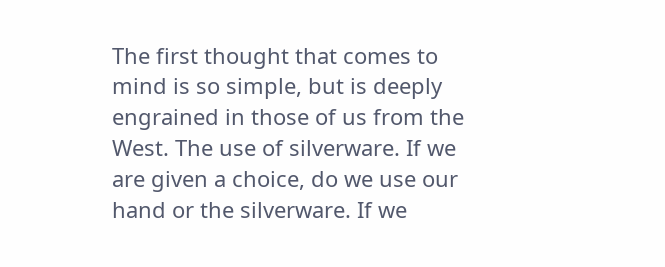The first thought that comes to mind is so simple, but is deeply engrained in those of us from the West. The use of silverware. If we are given a choice, do we use our hand or the silverware. If we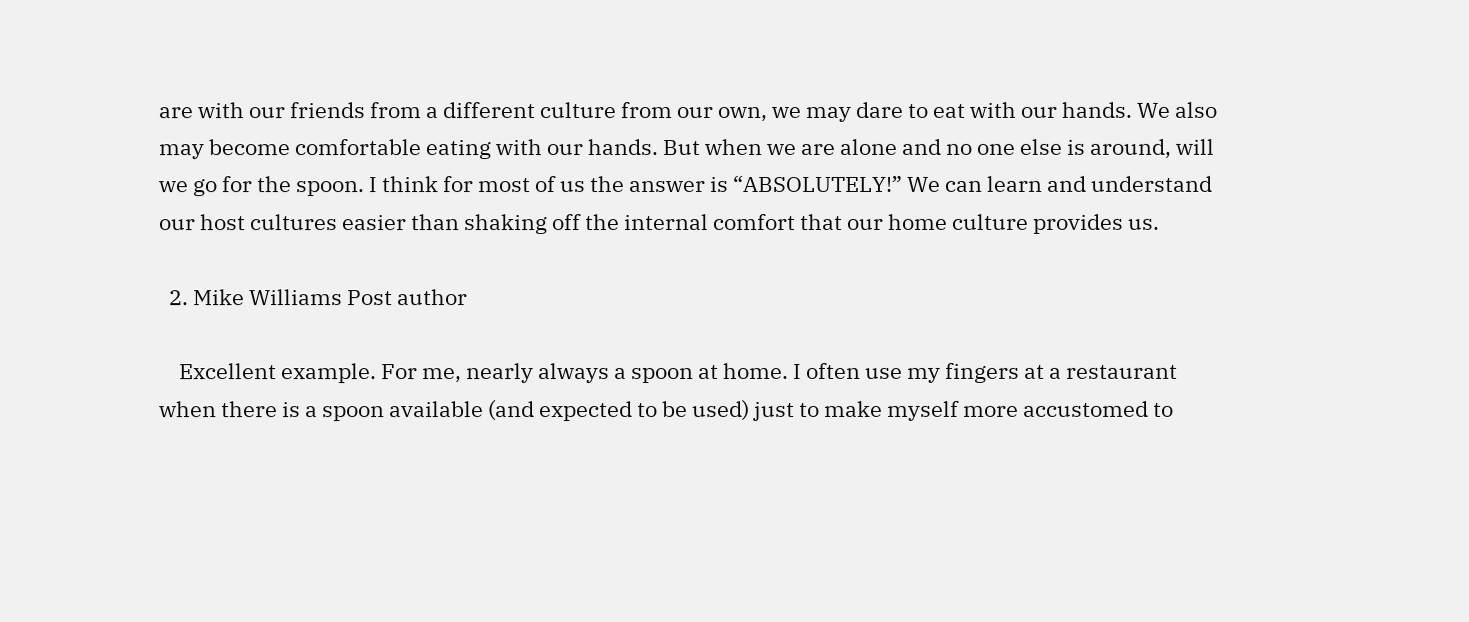are with our friends from a different culture from our own, we may dare to eat with our hands. We also may become comfortable eating with our hands. But when we are alone and no one else is around, will we go for the spoon. I think for most of us the answer is “ABSOLUTELY!” We can learn and understand our host cultures easier than shaking off the internal comfort that our home culture provides us.

  2. Mike Williams Post author

    Excellent example. For me, nearly always a spoon at home. I often use my fingers at a restaurant when there is a spoon available (and expected to be used) just to make myself more accustomed to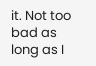it. Not too bad as long as I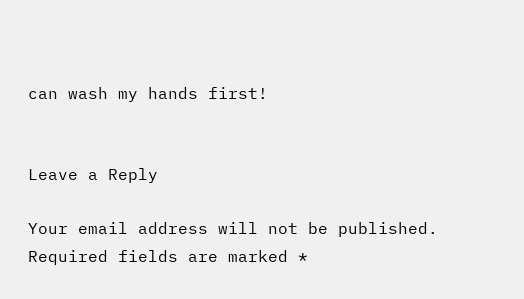can wash my hands first!


Leave a Reply

Your email address will not be published. Required fields are marked *